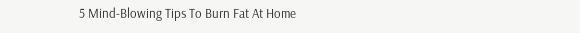5 Mind-Blowing Tips To Burn Fat At Home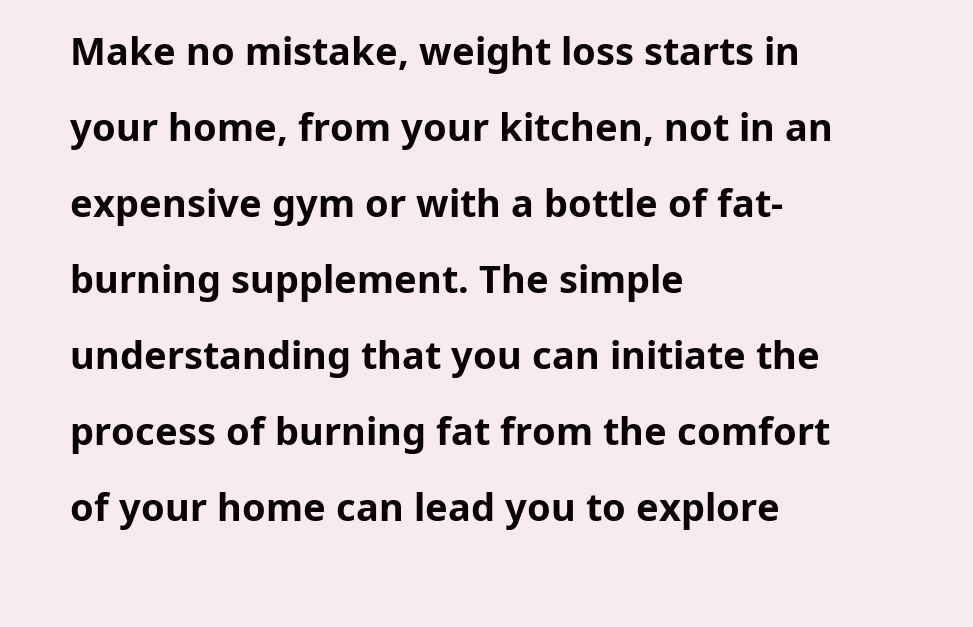Make no mistake, weight loss starts in your home, from your kitchen, not in an expensive gym or with a bottle of fat-burning supplement. The simple understanding that you can initiate the process of burning fat from the comfort of your home can lead you to explore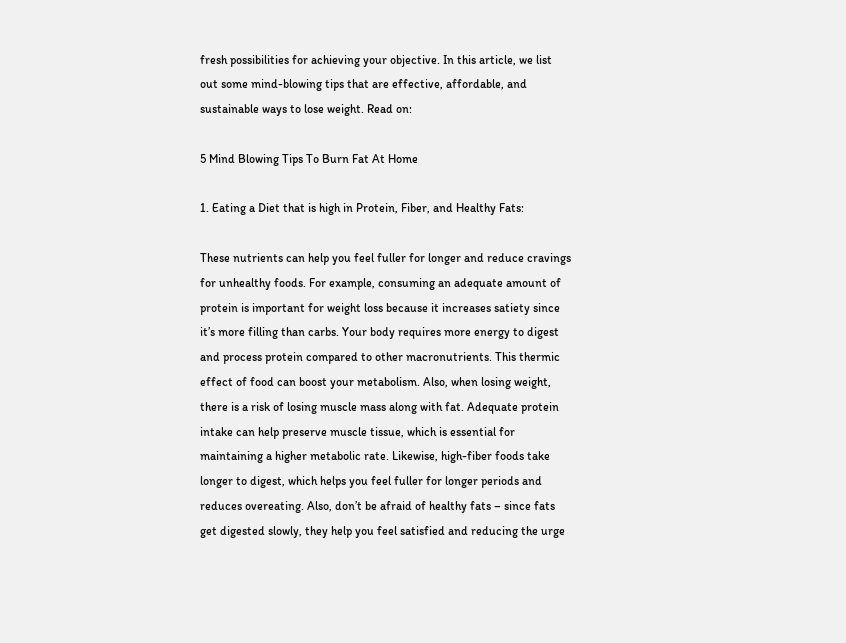fresh possibilities for achieving your objective. In this article, we list out some mind-blowing tips that are effective, affordable, and sustainable ways to lose weight. Read on:

5 Mind Blowing Tips To Burn Fat At Home

1. Eating a Diet that is high in Protein, Fiber, and Healthy Fats:

These nutrients can help you feel fuller for longer and reduce cravings for unhealthy foods. For example, consuming an adequate amount of protein is important for weight loss because it increases satiety since it’s more filling than carbs. Your body requires more energy to digest and process protein compared to other macronutrients. This thermic effect of food can boost your metabolism. Also, when losing weight, there is a risk of losing muscle mass along with fat. Adequate protein intake can help preserve muscle tissue, which is essential for maintaining a higher metabolic rate. Likewise, high-fiber foods take longer to digest, which helps you feel fuller for longer periods and reduces overeating. Also, don’t be afraid of healthy fats – since fats get digested slowly, they help you feel satisfied and reducing the urge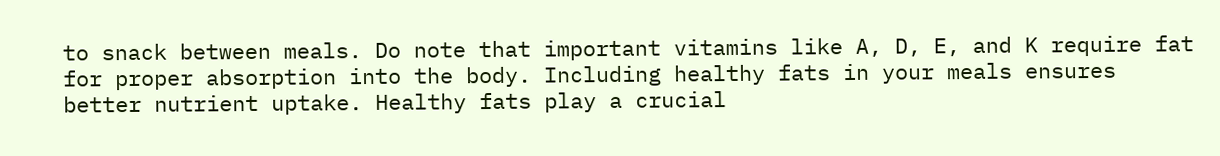to snack between meals. Do note that important vitamins like A, D, E, and K require fat for proper absorption into the body. Including healthy fats in your meals ensures better nutrient uptake. Healthy fats play a crucial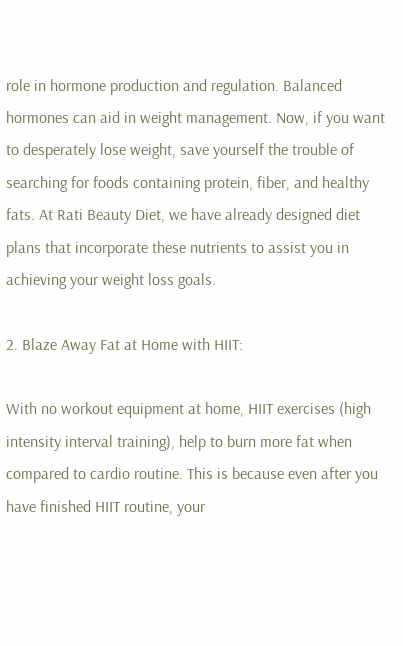role in hormone production and regulation. Balanced hormones can aid in weight management. Now, if you want to desperately lose weight, save yourself the trouble of searching for foods containing protein, fiber, and healthy fats. At Rati Beauty Diet, we have already designed diet plans that incorporate these nutrients to assist you in achieving your weight loss goals.

2. Blaze Away Fat at Home with HIIT:

With no workout equipment at home, HIIT exercises (high intensity interval training), help to burn more fat when compared to cardio routine. This is because even after you have finished HIIT routine, your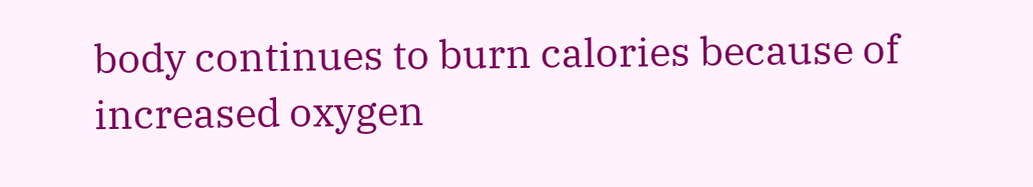body continues to burn calories because of increased oxygen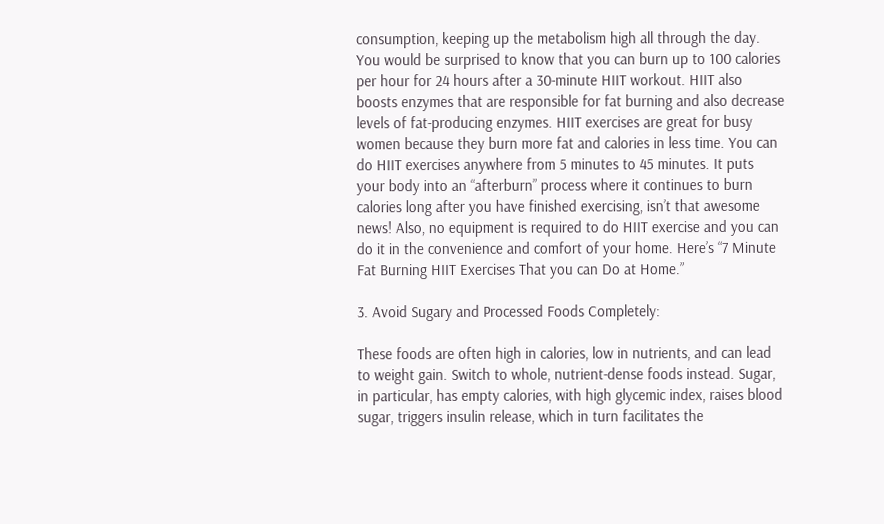consumption, keeping up the metabolism high all through the day. You would be surprised to know that you can burn up to 100 calories per hour for 24 hours after a 30-minute HIIT workout. HIIT also boosts enzymes that are responsible for fat burning and also decrease levels of fat-producing enzymes. HIIT exercises are great for busy women because they burn more fat and calories in less time. You can do HIIT exercises anywhere from 5 minutes to 45 minutes. It puts your body into an “afterburn” process where it continues to burn calories long after you have finished exercising, isn’t that awesome news! Also, no equipment is required to do HIIT exercise and you can do it in the convenience and comfort of your home. Here’s “7 Minute Fat Burning HIIT Exercises That you can Do at Home.”

3. Avoid Sugary and Processed Foods Completely:

These foods are often high in calories, low in nutrients, and can lead to weight gain. Switch to whole, nutrient-dense foods instead. Sugar, in particular, has empty calories, with high glycemic index, raises blood sugar, triggers insulin release, which in turn facilitates the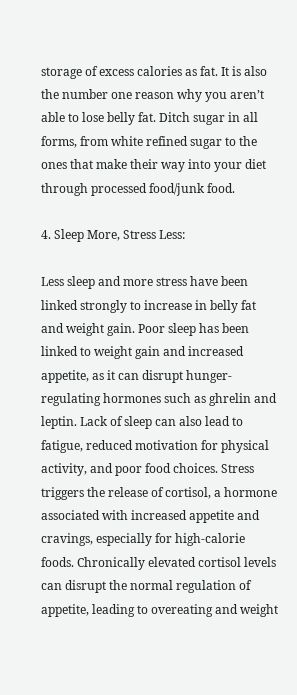storage of excess calories as fat. It is also the number one reason why you aren’t able to lose belly fat. Ditch sugar in all forms, from white refined sugar to the ones that make their way into your diet through processed food/junk food.

4. Sleep More, Stress Less:

Less sleep and more stress have been linked strongly to increase in belly fat and weight gain. Poor sleep has been linked to weight gain and increased appetite, as it can disrupt hunger-regulating hormones such as ghrelin and leptin. Lack of sleep can also lead to fatigue, reduced motivation for physical activity, and poor food choices. Stress triggers the release of cortisol, a hormone associated with increased appetite and cravings, especially for high-calorie foods. Chronically elevated cortisol levels can disrupt the normal regulation of appetite, leading to overeating and weight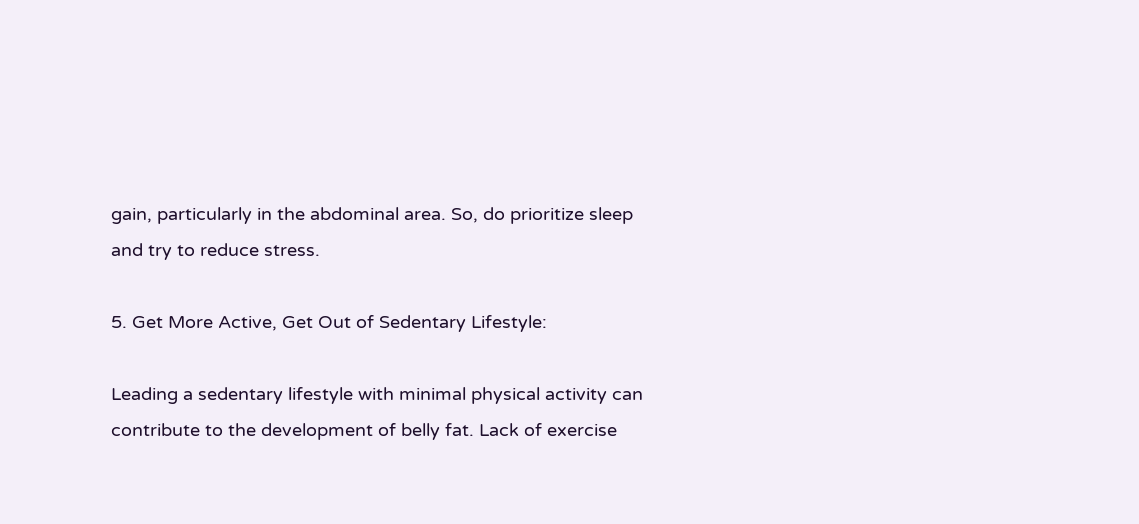gain, particularly in the abdominal area. So, do prioritize sleep and try to reduce stress.

5. Get More Active, Get Out of Sedentary Lifestyle:

Leading a sedentary lifestyle with minimal physical activity can contribute to the development of belly fat. Lack of exercise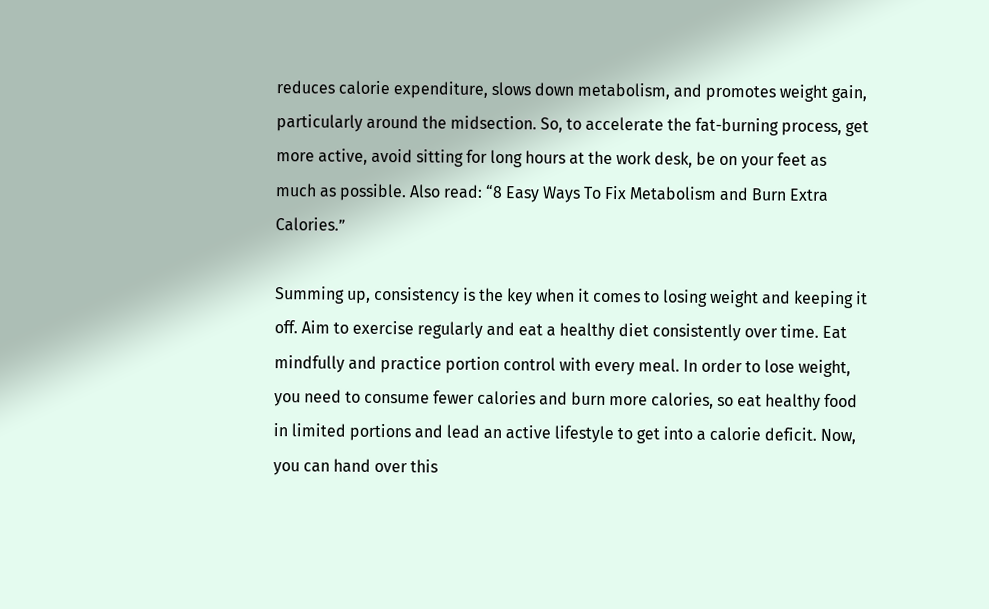reduces calorie expenditure, slows down metabolism, and promotes weight gain, particularly around the midsection. So, to accelerate the fat-burning process, get more active, avoid sitting for long hours at the work desk, be on your feet as much as possible. Also read: “8 Easy Ways To Fix Metabolism and Burn Extra Calories.”

Summing up, consistency is the key when it comes to losing weight and keeping it off. Aim to exercise regularly and eat a healthy diet consistently over time. Eat mindfully and practice portion control with every meal. In order to lose weight, you need to consume fewer calories and burn more calories, so eat healthy food in limited portions and lead an active lifestyle to get into a calorie deficit. Now, you can hand over this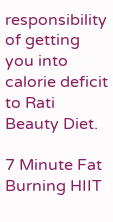responsibility of getting you into calorie deficit to Rati Beauty Diet.

7 Minute Fat Burning HIIT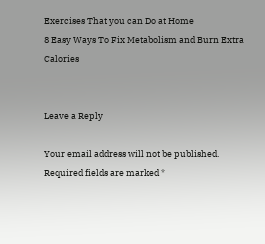Exercises That you can Do at Home
8 Easy Ways To Fix Metabolism and Burn Extra Calories


Leave a Reply

Your email address will not be published. Required fields are marked *